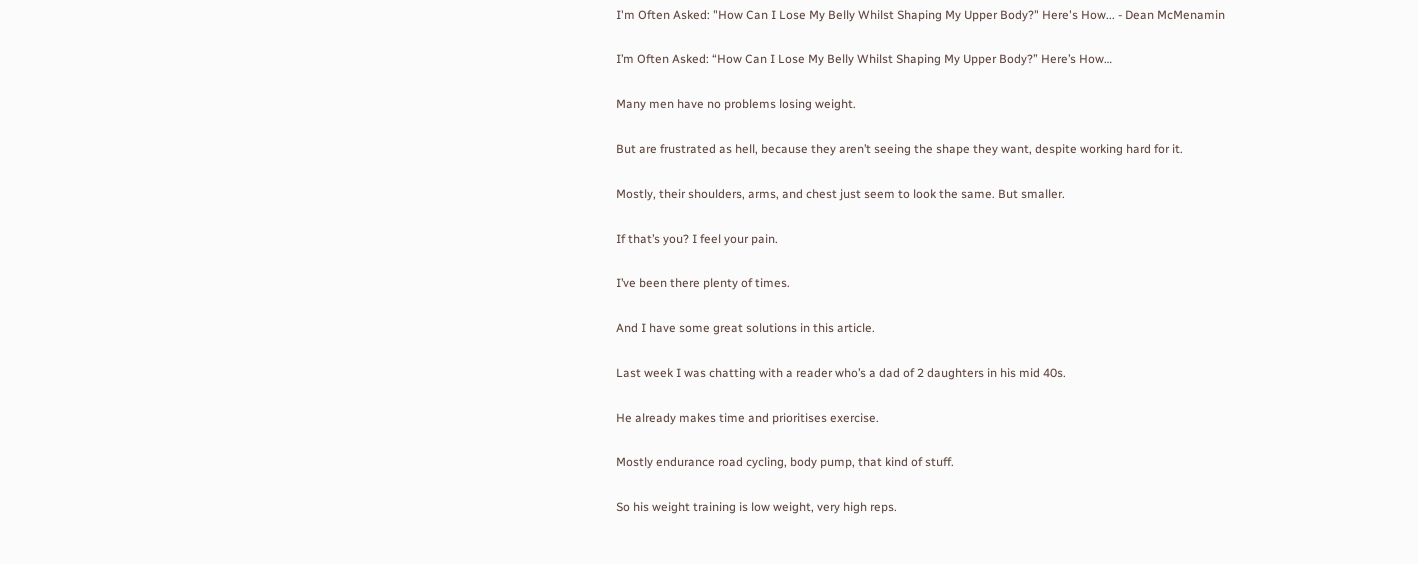I'm Often Asked: "How Can I Lose My Belly Whilst Shaping My Upper Body?" Here's How... - Dean McMenamin

I’m Often Asked: “How Can I Lose My Belly Whilst Shaping My Upper Body?” Here’s How…

Many men have no problems losing weight.

But are frustrated as hell, because they aren’t seeing the shape they want, despite working hard for it.

Mostly, their shoulders, arms, and chest just seem to look the same. But smaller.

If that’s you? I feel your pain.

I’ve been there plenty of times.

And I have some great solutions in this article.

Last week I was chatting with a reader who’s a dad of 2 daughters in his mid 40s.

He already makes time and prioritises exercise.

Mostly endurance road cycling, body pump, that kind of stuff.

So his weight training is low weight, very high reps.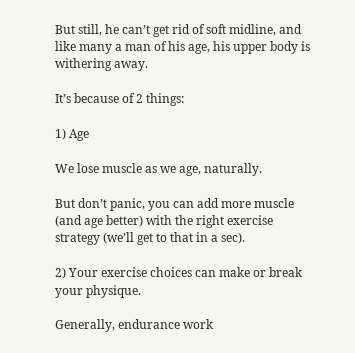But still, he can’t get rid of soft midline, and like many a man of his age, his upper body is withering away.

It’s because of 2 things:

1) Age

We lose muscle as we age, naturally.

But don’t panic, you can add more muscle (and age better) with the right exercise strategy (we’ll get to that in a sec).

2) Your exercise choices can make or break your physique.

Generally, endurance work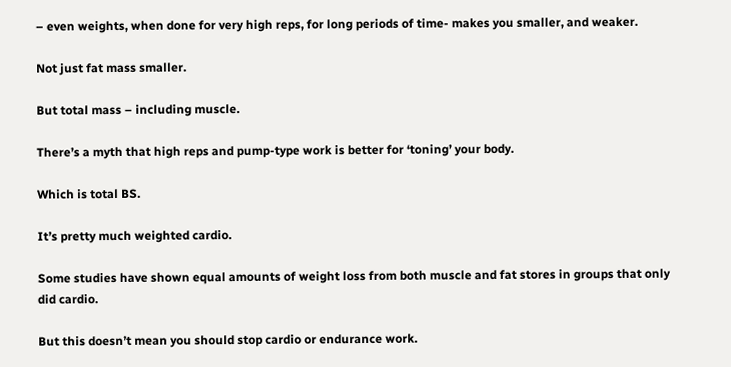– even weights, when done for very high reps, for long periods of time- makes you smaller, and weaker.

Not just fat mass smaller.

But total mass – including muscle.

There’s a myth that high reps and pump-type work is better for ‘toning’ your body.

Which is total BS.

It’s pretty much weighted cardio.

Some studies have shown equal amounts of weight loss from both muscle and fat stores in groups that only did cardio.

But this doesn’t mean you should stop cardio or endurance work.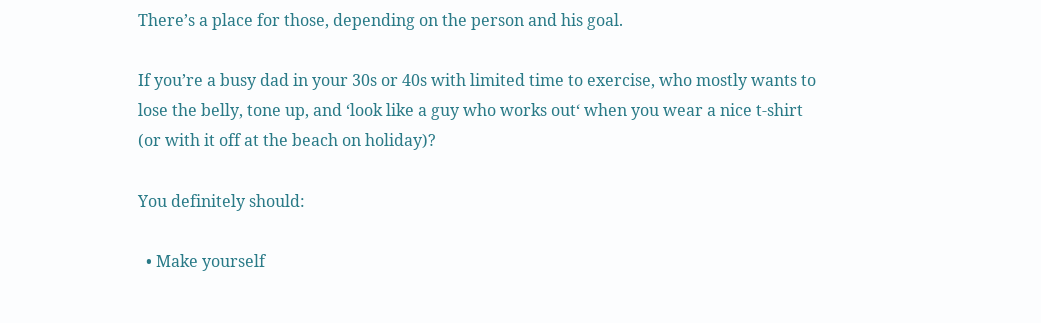There’s a place for those, depending on the person and his goal.

If you’re a busy dad in your 30s or 40s with limited time to exercise, who mostly wants to lose the belly, tone up, and ‘look like a guy who works out‘ when you wear a nice t-shirt (or with it off at the beach on holiday)?

You definitely should:

  • Make yourself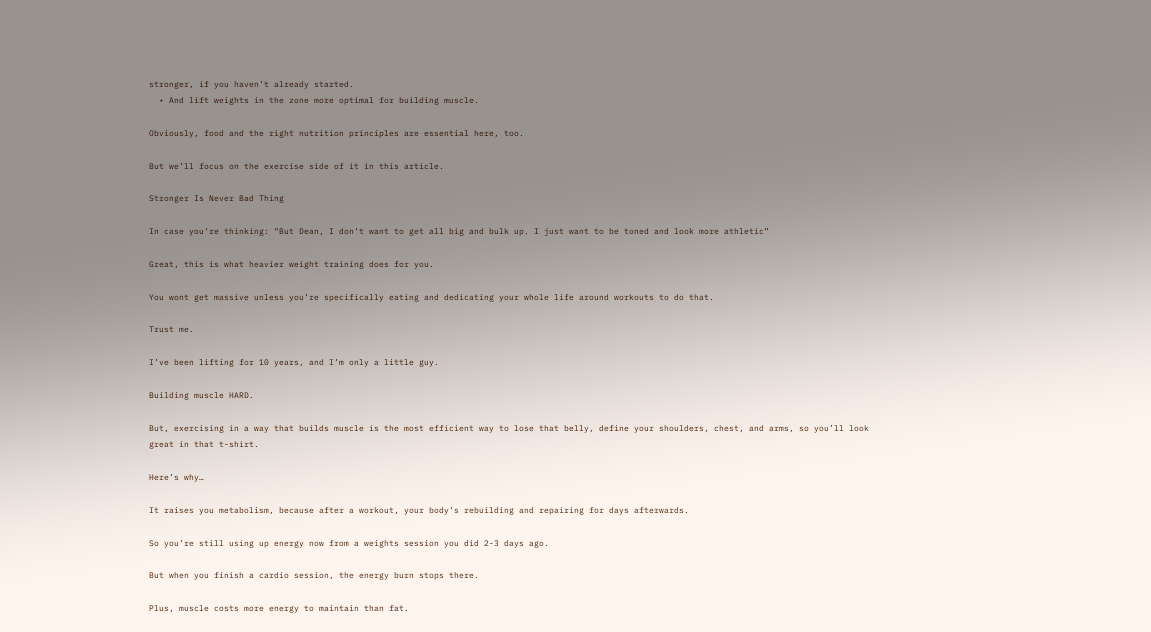stronger, if you haven’t already started.
  • And lift weights in the zone more optimal for building muscle.

Obviously, food and the right nutrition principles are essential here, too.

But we’ll focus on the exercise side of it in this article.

Stronger Is Never Bad Thing

In case you’re thinking: “But Dean, I don’t want to get all big and bulk up. I just want to be toned and look more athletic”

Great, this is what heavier weight training does for you.

You wont get massive unless you’re specifically eating and dedicating your whole life around workouts to do that.

Trust me.

I’ve been lifting for 10 years, and I’m only a little guy.

Building muscle HARD.

But, exercising in a way that builds muscle is the most efficient way to lose that belly, define your shoulders, chest, and arms, so you’ll look great in that t-shirt.

Here’s why…

It raises you metabolism, because after a workout, your body’s rebuilding and repairing for days afterwards.

So you’re still using up energy now from a weights session you did 2-3 days ago.

But when you finish a cardio session, the energy burn stops there.

Plus, muscle costs more energy to maintain than fat.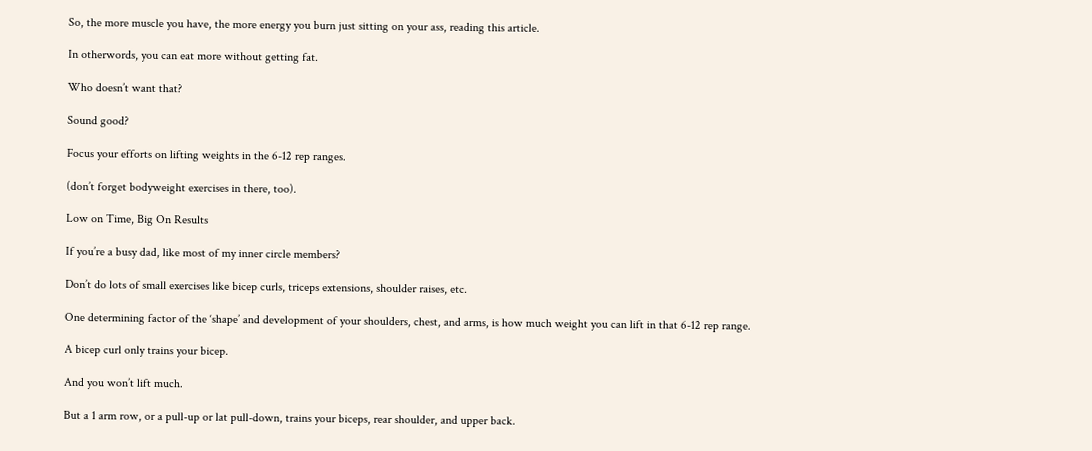So, the more muscle you have, the more energy you burn just sitting on your ass, reading this article.

In otherwords, you can eat more without getting fat.

Who doesn’t want that?

Sound good?

Focus your efforts on lifting weights in the 6-12 rep ranges.

(don’t forget bodyweight exercises in there, too).

Low on Time, Big On Results

If you’re a busy dad, like most of my inner circle members?

Don’t do lots of small exercises like bicep curls, triceps extensions, shoulder raises, etc.

One determining factor of the ‘shape’ and development of your shoulders, chest, and arms, is how much weight you can lift in that 6-12 rep range.

A bicep curl only trains your bicep.

And you won’t lift much.

But a 1 arm row, or a pull-up or lat pull-down, trains your biceps, rear shoulder, and upper back.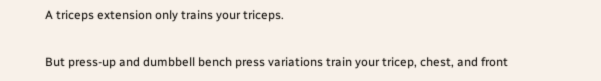A triceps extension only trains your triceps.

But press-up and dumbbell bench press variations train your tricep, chest, and front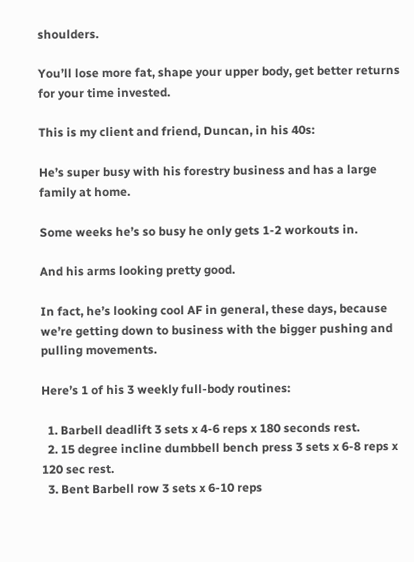shoulders.

You’ll lose more fat, shape your upper body, get better returns for your time invested.

This is my client and friend, Duncan, in his 40s:

He’s super busy with his forestry business and has a large family at home.

Some weeks he’s so busy he only gets 1-2 workouts in.

And his arms looking pretty good.

In fact, he’s looking cool AF in general, these days, because we’re getting down to business with the bigger pushing and pulling movements.

Here’s 1 of his 3 weekly full-body routines:

  1. Barbell deadlift 3 sets x 4-6 reps x 180 seconds rest.
  2. 15 degree incline dumbbell bench press 3 sets x 6-8 reps x 120 sec rest.
  3. Bent Barbell row 3 sets x 6-10 reps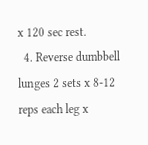x 120 sec rest.
  4. Reverse dumbbell lunges 2 sets x 8-12 reps each leg x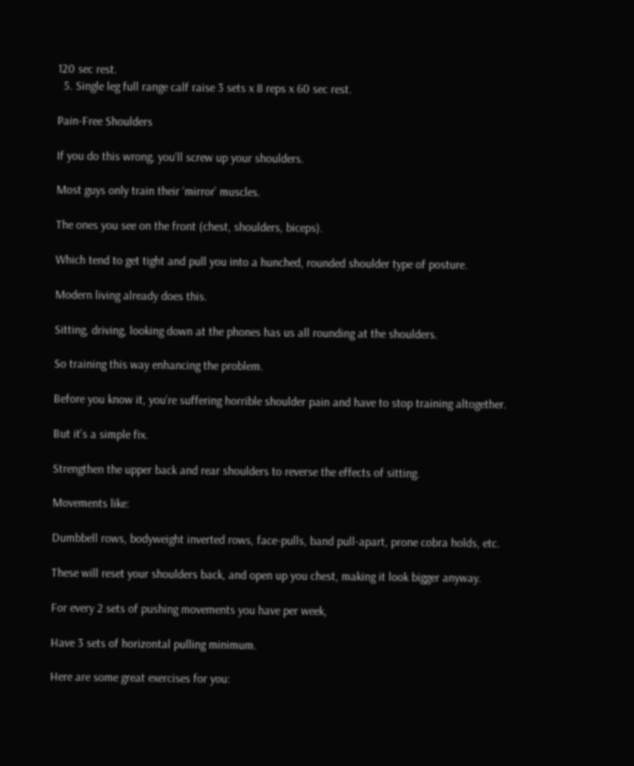120 sec rest.
  5. Single leg full range calf raise 3 sets x 8 reps x 60 sec rest.

Pain-Free Shoulders

If you do this wrong, you’ll screw up your shoulders.

Most guys only train their ‘mirror’ muscles.

The ones you see on the front (chest, shoulders, biceps).

Which tend to get tight and pull you into a hunched, rounded shoulder type of posture.

Modern living already does this.

Sitting, driving, looking down at the phones has us all rounding at the shoulders.

So training this way enhancing the problem.

Before you know it, you’re suffering horrible shoulder pain and have to stop training altogether.

But it’s a simple fix.

Strengthen the upper back and rear shoulders to reverse the effects of sitting.

Movements like:

Dumbbell rows, bodyweight inverted rows, face-pulls, band pull-apart, prone cobra holds, etc.

These will reset your shoulders back, and open up you chest, making it look bigger anyway.

For every 2 sets of pushing movements you have per week,

Have 3 sets of horizontal pulling minimum.

Here are some great exercises for you: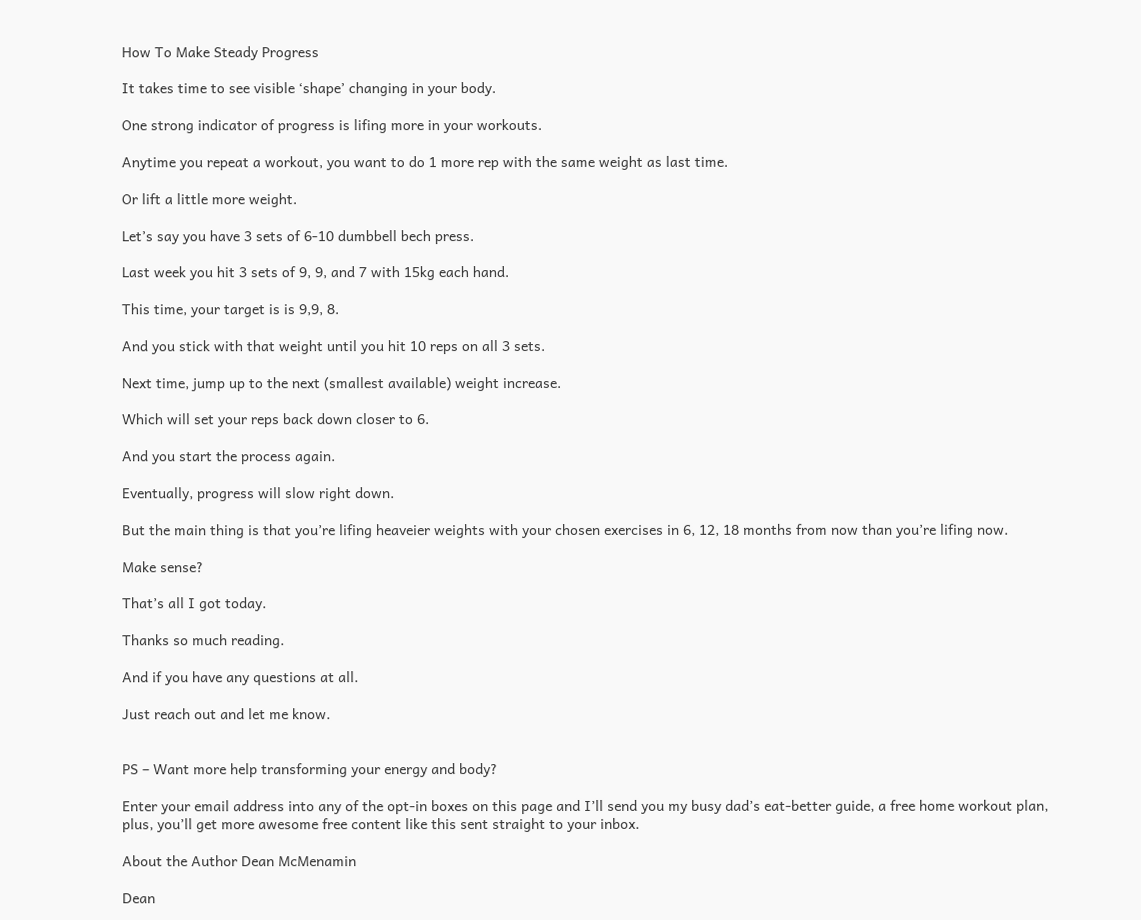How To Make Steady Progress

It takes time to see visible ‘shape’ changing in your body.

One strong indicator of progress is lifing more in your workouts.

Anytime you repeat a workout, you want to do 1 more rep with the same weight as last time.

Or lift a little more weight.

Let’s say you have 3 sets of 6-10 dumbbell bech press.

Last week you hit 3 sets of 9, 9, and 7 with 15kg each hand.

This time, your target is is 9,9, 8.

And you stick with that weight until you hit 10 reps on all 3 sets.

Next time, jump up to the next (smallest available) weight increase.

Which will set your reps back down closer to 6.

And you start the process again.

Eventually, progress will slow right down.

But the main thing is that you’re lifing heaveier weights with your chosen exercises in 6, 12, 18 months from now than you’re lifing now.

Make sense?

That’s all I got today.

Thanks so much reading.

And if you have any questions at all.

Just reach out and let me know.


PS – Want more help transforming your energy and body?

Enter your email address into any of the opt-in boxes on this page and I’ll send you my busy dad’s eat-better guide, a free home workout plan, plus, you’ll get more awesome free content like this sent straight to your inbox.

About the Author Dean McMenamin

Dean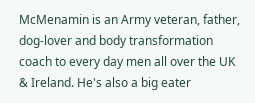McMenamin is an Army veteran, father, dog-lover and body transformation coach to every day men all over the UK & Ireland. He's also a big eater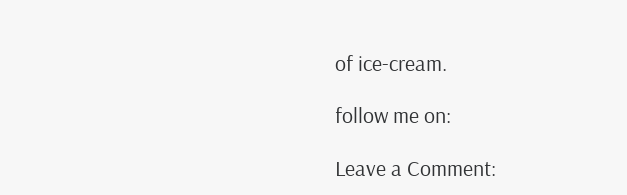of ice-cream.

follow me on:

Leave a Comment: